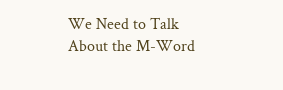We Need to Talk About the M-Word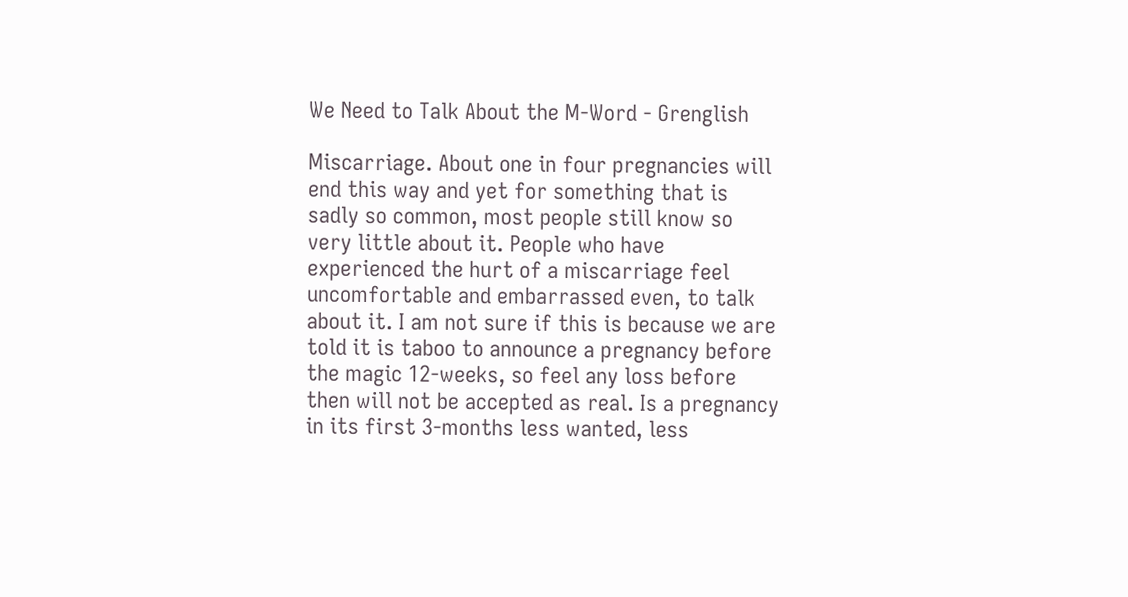We Need to Talk About the M-Word - Grenglish

Miscarriage. About one in four pregnancies will end this way and yet for something that is sadly so common, most people still know so very little about it. People who have experienced the hurt of a miscarriage feel uncomfortable and embarrassed even, to talk about it. I am not sure if this is because we are told it is taboo to announce a pregnancy before the magic 12-weeks, so feel any loss before then will not be accepted as real. Is a pregnancy in its first 3-months less wanted, less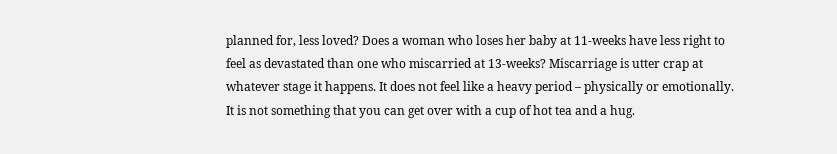planned for, less loved? Does a woman who loses her baby at 11-weeks have less right to feel as devastated than one who miscarried at 13-weeks? Miscarriage is utter crap at whatever stage it happens. It does not feel like a heavy period – physically or emotionally. It is not something that you can get over with a cup of hot tea and a hug.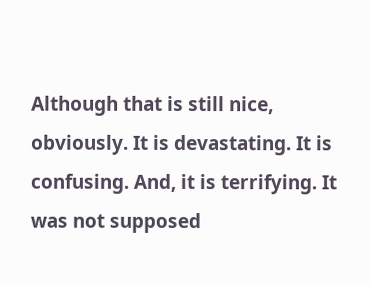Although that is still nice, obviously. It is devastating. It is confusing. And, it is terrifying. It was not supposed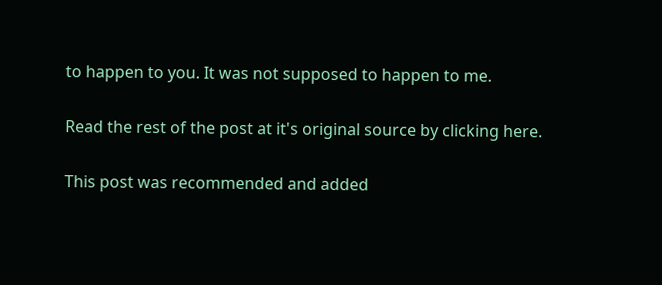to happen to you. It was not supposed to happen to me.

Read the rest of the post at it's original source by clicking here.

This post was recommended and added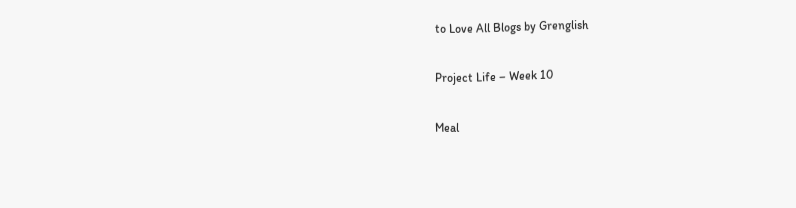to Love All Blogs by Grenglish

Project Life – Week 10

Meal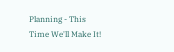Planning - This Time We'll Make It!